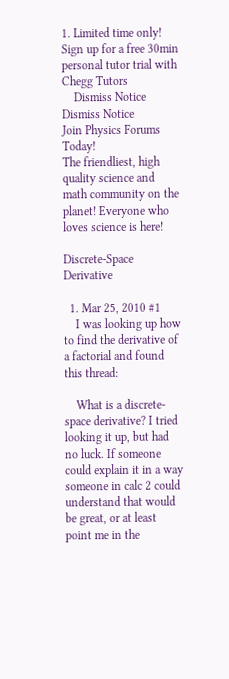1. Limited time only! Sign up for a free 30min personal tutor trial with Chegg Tutors
    Dismiss Notice
Dismiss Notice
Join Physics Forums Today!
The friendliest, high quality science and math community on the planet! Everyone who loves science is here!

Discrete-Space Derivative

  1. Mar 25, 2010 #1
    I was looking up how to find the derivative of a factorial and found this thread:

    What is a discrete-space derivative? I tried looking it up, but had no luck. If someone could explain it in a way someone in calc 2 could understand that would be great, or at least point me in the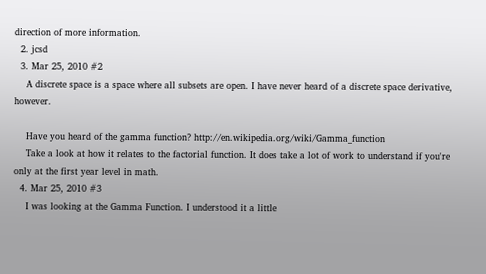direction of more information.
  2. jcsd
  3. Mar 25, 2010 #2
    A discrete space is a space where all subsets are open. I have never heard of a discrete space derivative, however.

    Have you heard of the gamma function? http://en.wikipedia.org/wiki/Gamma_function
    Take a look at how it relates to the factorial function. It does take a lot of work to understand if you're only at the first year level in math.
  4. Mar 25, 2010 #3
    I was looking at the Gamma Function. I understood it a little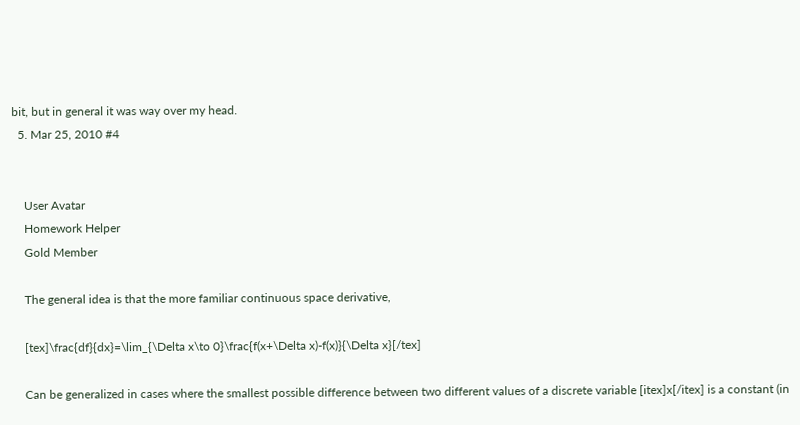bit, but in general it was way over my head.
  5. Mar 25, 2010 #4


    User Avatar
    Homework Helper
    Gold Member

    The general idea is that the more familiar continuous space derivative,

    [tex]\frac{df}{dx}=\lim_{\Delta x\to 0}\frac{f(x+\Delta x)-f(x)}{\Delta x}[/tex]

    Can be generalized in cases where the smallest possible difference between two different values of a discrete variable [itex]x[/itex] is a constant (in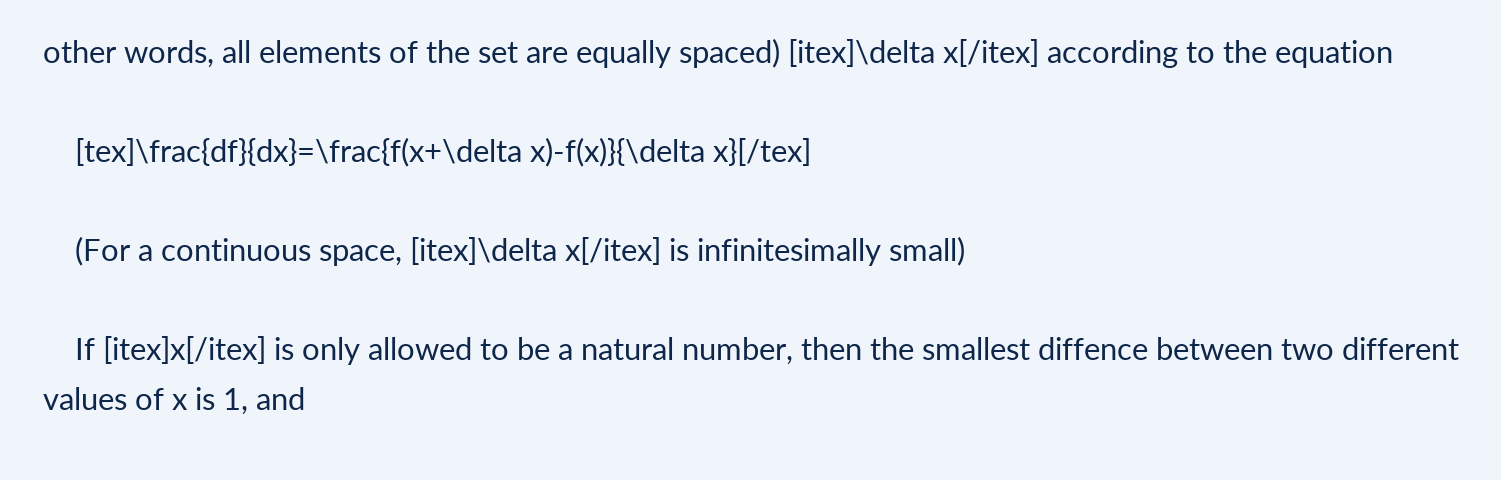other words, all elements of the set are equally spaced) [itex]\delta x[/itex] according to the equation

    [tex]\frac{df}{dx}=\frac{f(x+\delta x)-f(x)}{\delta x}[/tex]

    (For a continuous space, [itex]\delta x[/itex] is infinitesimally small)

    If [itex]x[/itex] is only allowed to be a natural number, then the smallest diffence between two different values of x is 1, and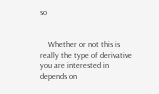so


    Whether or not this is really the type of derivative you are interested in depends on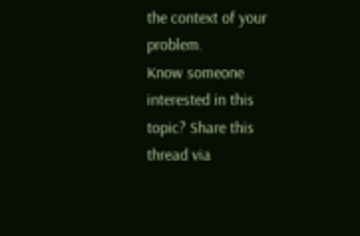the context of your problem.
Know someone interested in this topic? Share this thread via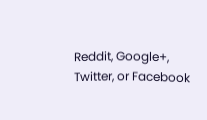Reddit, Google+, Twitter, or Facebook